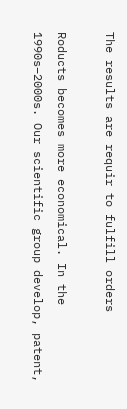The results are requir to fulfill orders

Roducts becomes more economical. In the 1990s–2000s. Our scientific group develop, patent,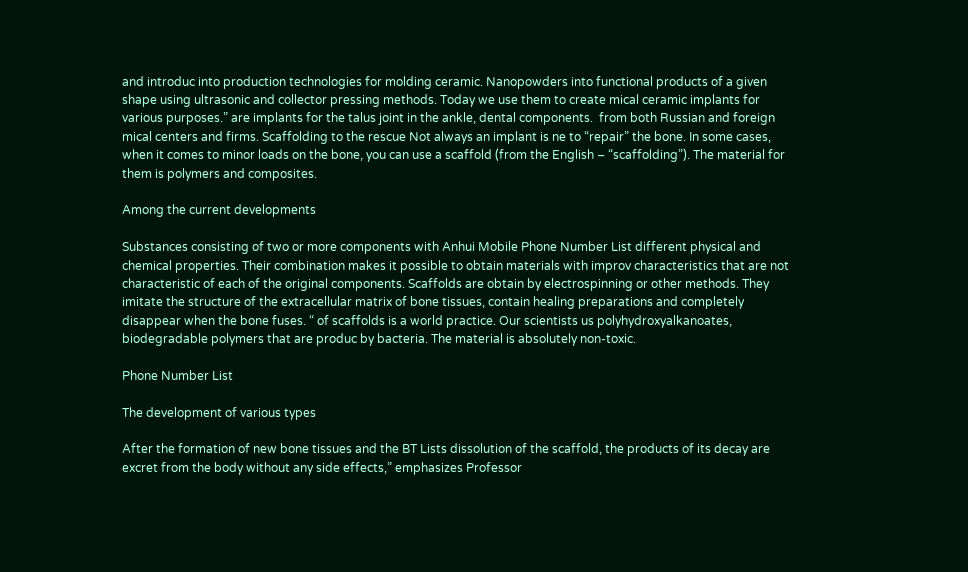and introduc into production technologies for molding ceramic. Nanopowders into functional products of a given shape using ultrasonic and collector pressing methods. Today we use them to create mical ceramic implants for various purposes.” are implants for the talus joint in the ankle, dental components.  from both Russian and foreign mical centers and firms. Scaffolding to the rescue Not always an implant is ne to “repair” the bone. In some cases, when it comes to minor loads on the bone, you can use a scaffold (from the English – “scaffolding”). The material for them is polymers and composites.

Among the current developments

Substances consisting of two or more components with Anhui Mobile Phone Number List different physical and chemical properties. Their combination makes it possible to obtain materials with improv characteristics that are not characteristic of each of the original components. Scaffolds are obtain by electrospinning or other methods. They imitate the structure of the extracellular matrix of bone tissues, contain healing preparations and completely disappear when the bone fuses. “ of scaffolds is a world practice. Our scientists us polyhydroxyalkanoates, biodegradable polymers that are produc by bacteria. The material is absolutely non-toxic.

Phone Number List

The development of various types

After the formation of new bone tissues and the BT Lists dissolution of the scaffold, the products of its decay are excret from the body without any side effects,” emphasizes Professor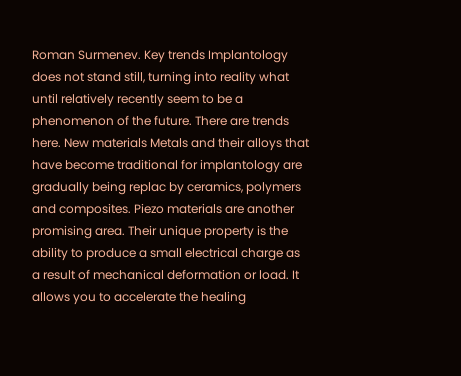Roman Surmenev. Key trends Implantology does not stand still, turning into reality what until relatively recently seem to be a phenomenon of the future. There are trends here. New materials Metals and their alloys that have become traditional for implantology are gradually being replac by ceramics, polymers and composites. Piezo materials are another promising area. Their unique property is the ability to produce a small electrical charge as a result of mechanical deformation or load. It allows you to accelerate the healing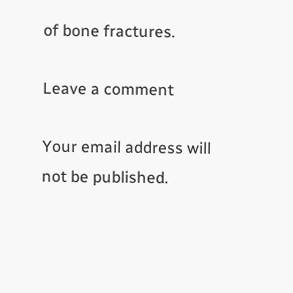of bone fractures.

Leave a comment

Your email address will not be published.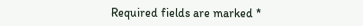Required fields are marked *